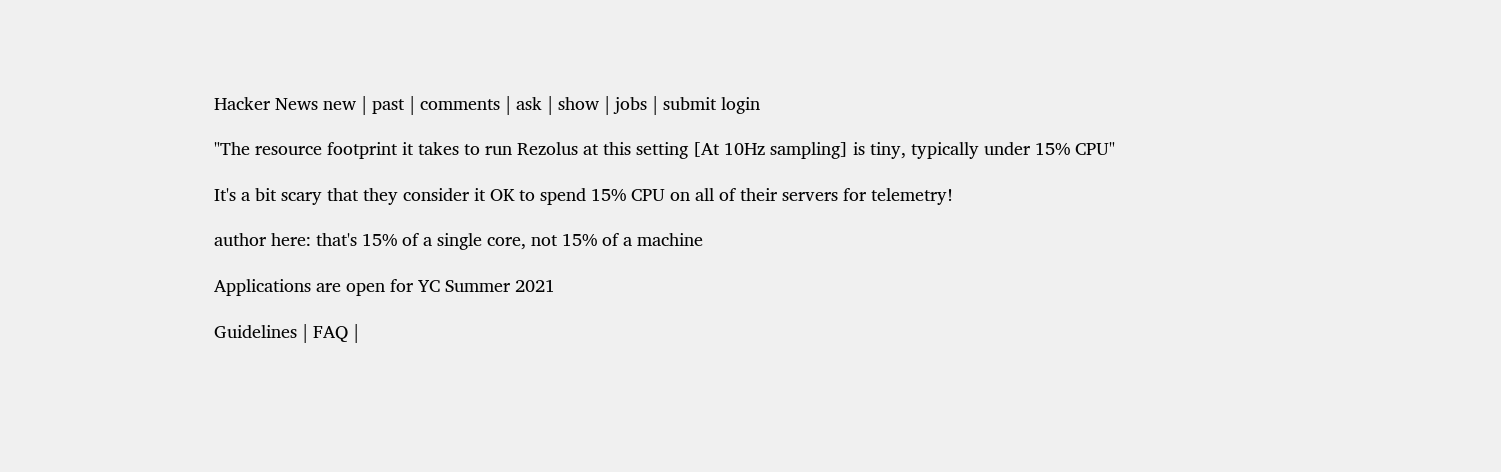Hacker News new | past | comments | ask | show | jobs | submit login

"The resource footprint it takes to run Rezolus at this setting [At 10Hz sampling] is tiny, typically under 15% CPU"

It's a bit scary that they consider it OK to spend 15% CPU on all of their servers for telemetry!

author here: that's 15% of a single core, not 15% of a machine

Applications are open for YC Summer 2021

Guidelines | FAQ |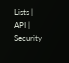Lists | API | Security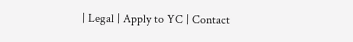| Legal | Apply to YC | Contact